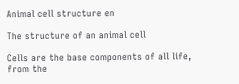Animal cell structure en

The structure of an animal cell

Cells are the base components of all life, from the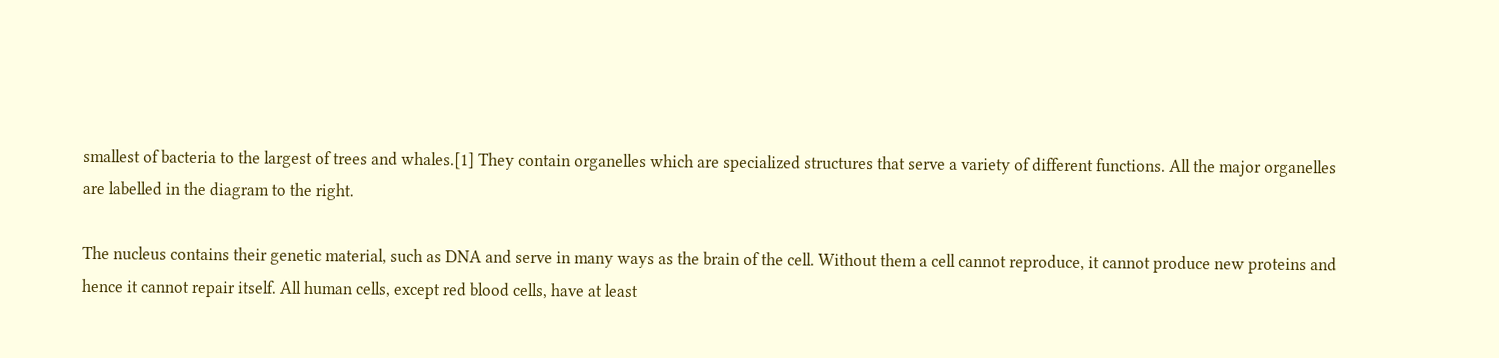smallest of bacteria to the largest of trees and whales.[1] They contain organelles which are specialized structures that serve a variety of different functions. All the major organelles are labelled in the diagram to the right.

The nucleus contains their genetic material, such as DNA and serve in many ways as the brain of the cell. Without them a cell cannot reproduce, it cannot produce new proteins and hence it cannot repair itself. All human cells, except red blood cells, have at least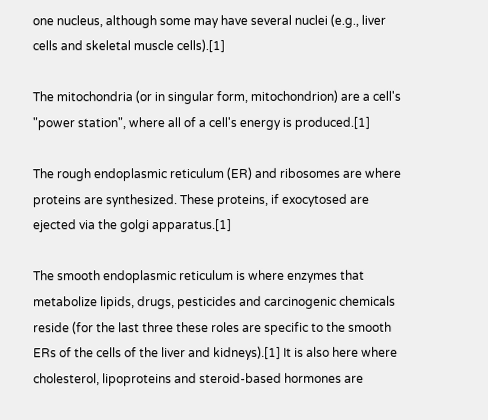one nucleus, although some may have several nuclei (e.g., liver cells and skeletal muscle cells).[1]

The mitochondria (or in singular form, mitochondrion) are a cell's "power station", where all of a cell's energy is produced.[1]

The rough endoplasmic reticulum (ER) and ribosomes are where proteins are synthesized. These proteins, if exocytosed are ejected via the golgi apparatus.[1]

The smooth endoplasmic reticulum is where enzymes that metabolize lipids, drugs, pesticides and carcinogenic chemicals reside (for the last three these roles are specific to the smooth ERs of the cells of the liver and kidneys).[1] It is also here where cholesterol, lipoproteins and steroid-based hormones are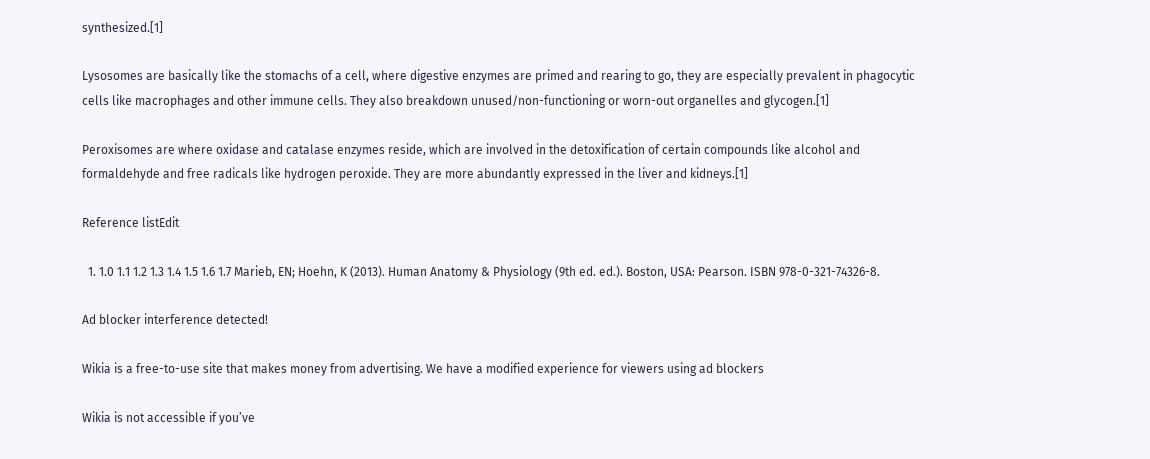synthesized.[1]

Lysosomes are basically like the stomachs of a cell, where digestive enzymes are primed and rearing to go, they are especially prevalent in phagocytic cells like macrophages and other immune cells. They also breakdown unused/non-functioning or worn-out organelles and glycogen.[1]

Peroxisomes are where oxidase and catalase enzymes reside, which are involved in the detoxification of certain compounds like alcohol and formaldehyde and free radicals like hydrogen peroxide. They are more abundantly expressed in the liver and kidneys.[1]

Reference listEdit

  1. 1.0 1.1 1.2 1.3 1.4 1.5 1.6 1.7 Marieb, EN; Hoehn, K (2013). Human Anatomy & Physiology (9th ed. ed.). Boston, USA: Pearson. ISBN 978-0-321-74326-8.

Ad blocker interference detected!

Wikia is a free-to-use site that makes money from advertising. We have a modified experience for viewers using ad blockers

Wikia is not accessible if you’ve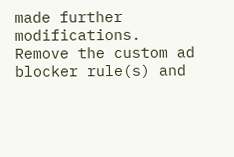made further modifications. Remove the custom ad blocker rule(s) and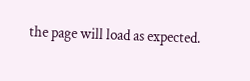the page will load as expected.